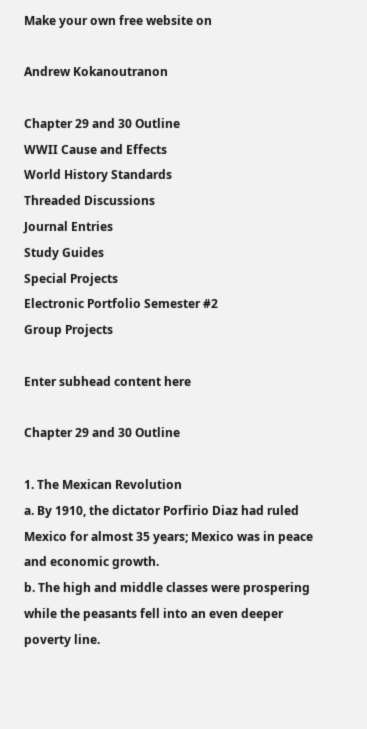Make your own free website on

Andrew Kokanoutranon

Chapter 29 and 30 Outline
WWII Cause and Effects
World History Standards
Threaded Discussions
Journal Entries
Study Guides
Special Projects
Electronic Portfolio Semester #2
Group Projects

Enter subhead content here

Chapter 29 and 30 Outline

1. The Mexican Revolution
a. By 1910, the dictator Porfirio Diaz had ruled Mexico for almost 35 years; Mexico was in peace and economic growth.
b. The high and middle classes were prospering while the peasants fell into an even deeper poverty line.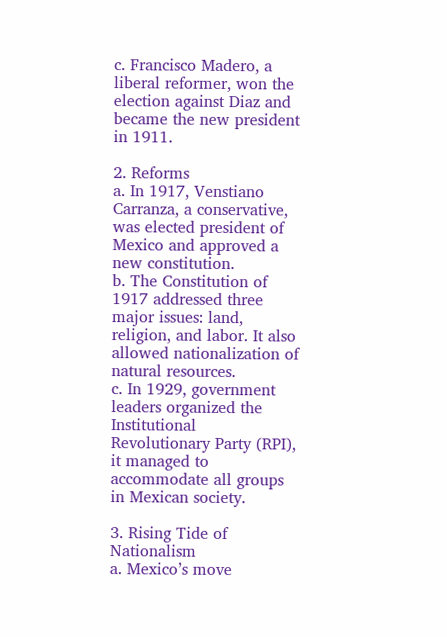c. Francisco Madero, a liberal reformer, won the election against Diaz and became the new president in 1911.

2. Reforms
a. In 1917, Venstiano Carranza, a conservative, was elected president of Mexico and approved a new constitution.
b. The Constitution of 1917 addressed three major issues: land, religion, and labor. It also allowed nationalization of natural resources.
c. In 1929, government leaders organized the Institutional Revolutionary Party (RPI), it managed to accommodate all groups in Mexican society.

3. Rising Tide of Nationalism
a. Mexico’s move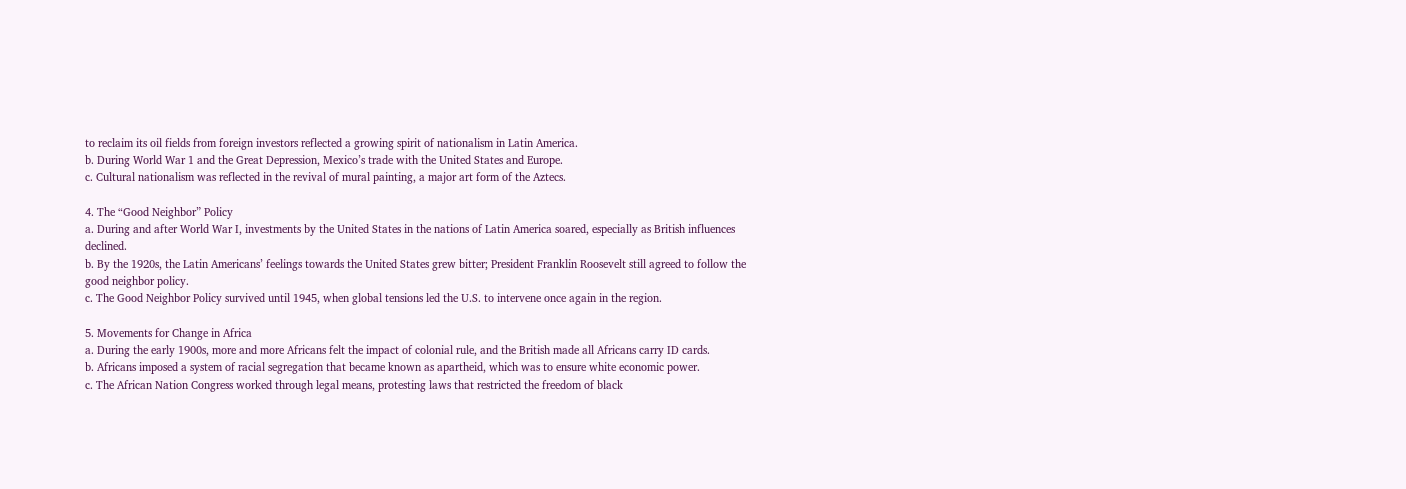to reclaim its oil fields from foreign investors reflected a growing spirit of nationalism in Latin America.
b. During World War 1 and the Great Depression, Mexico’s trade with the United States and Europe.
c. Cultural nationalism was reflected in the revival of mural painting, a major art form of the Aztecs.

4. The “Good Neighbor” Policy
a. During and after World War I, investments by the United States in the nations of Latin America soared, especially as British influences declined.
b. By the 1920s, the Latin Americans’ feelings towards the United States grew bitter; President Franklin Roosevelt still agreed to follow the good neighbor policy.
c. The Good Neighbor Policy survived until 1945, when global tensions led the U.S. to intervene once again in the region.

5. Movements for Change in Africa
a. During the early 1900s, more and more Africans felt the impact of colonial rule, and the British made all Africans carry ID cards.
b. Africans imposed a system of racial segregation that became known as apartheid, which was to ensure white economic power.
c. The African Nation Congress worked through legal means, protesting laws that restricted the freedom of black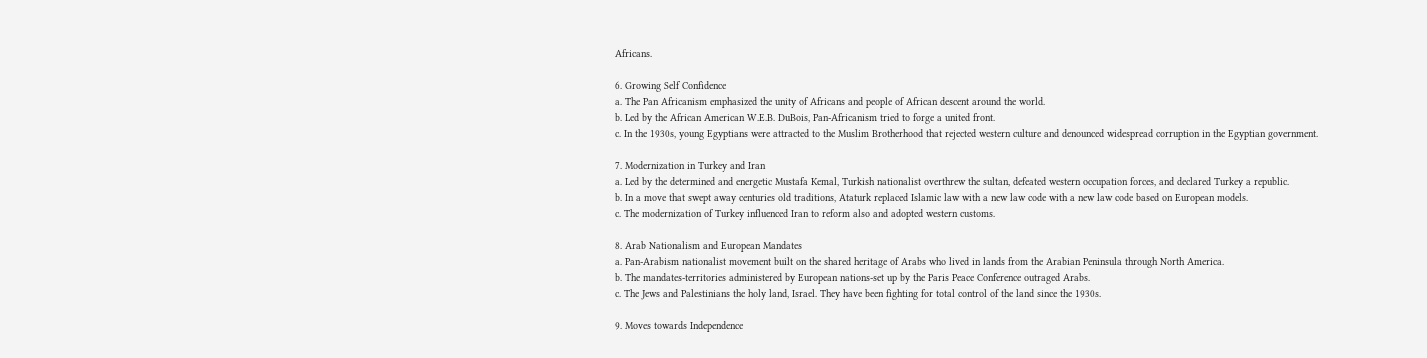Africans.

6. Growing Self Confidence
a. The Pan Africanism emphasized the unity of Africans and people of African descent around the world.
b. Led by the African American W.E.B. DuBois, Pan-Africanism tried to forge a united front.
c. In the 1930s, young Egyptians were attracted to the Muslim Brotherhood that rejected western culture and denounced widespread corruption in the Egyptian government.

7. Modernization in Turkey and Iran
a. Led by the determined and energetic Mustafa Kemal, Turkish nationalist overthrew the sultan, defeated western occupation forces, and declared Turkey a republic.
b. In a move that swept away centuries old traditions, Ataturk replaced Islamic law with a new law code with a new law code based on European models.
c. The modernization of Turkey influenced Iran to reform also and adopted western customs.

8. Arab Nationalism and European Mandates
a. Pan-Arabism nationalist movement built on the shared heritage of Arabs who lived in lands from the Arabian Peninsula through North America.
b. The mandates-territories administered by European nations-set up by the Paris Peace Conference outraged Arabs.
c. The Jews and Palestinians the holy land, Israel. They have been fighting for total control of the land since the 1930s.

9. Moves towards Independence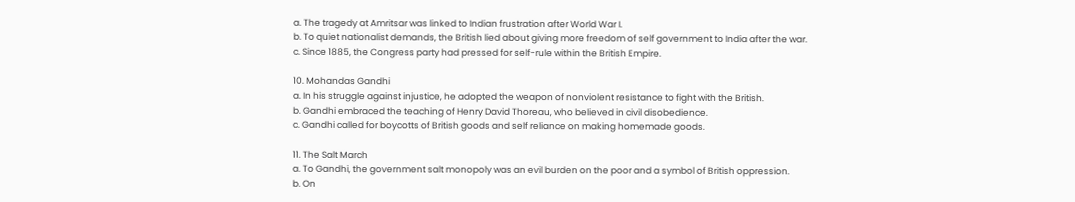a. The tragedy at Amritsar was linked to Indian frustration after World War I.
b. To quiet nationalist demands, the British lied about giving more freedom of self government to India after the war.
c. Since 1885, the Congress party had pressed for self-rule within the British Empire.

10. Mohandas Gandhi
a. In his struggle against injustice, he adopted the weapon of nonviolent resistance to fight with the British.
b. Gandhi embraced the teaching of Henry David Thoreau, who believed in civil disobedience.
c. Gandhi called for boycotts of British goods and self reliance on making homemade goods.

11. The Salt March
a. To Gandhi, the government salt monopoly was an evil burden on the poor and a symbol of British oppression.
b. On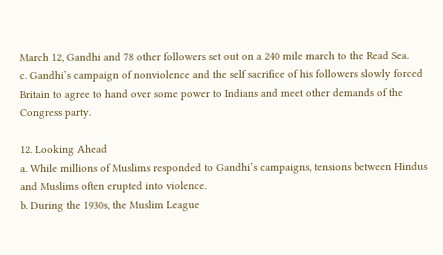March 12, Gandhi and 78 other followers set out on a 240 mile march to the Read Sea.
c. Gandhi’s campaign of nonviolence and the self sacrifice of his followers slowly forced Britain to agree to hand over some power to Indians and meet other demands of the Congress party.

12. Looking Ahead
a. While millions of Muslims responded to Gandhi’s campaigns, tensions between Hindus and Muslims often erupted into violence.
b. During the 1930s, the Muslim League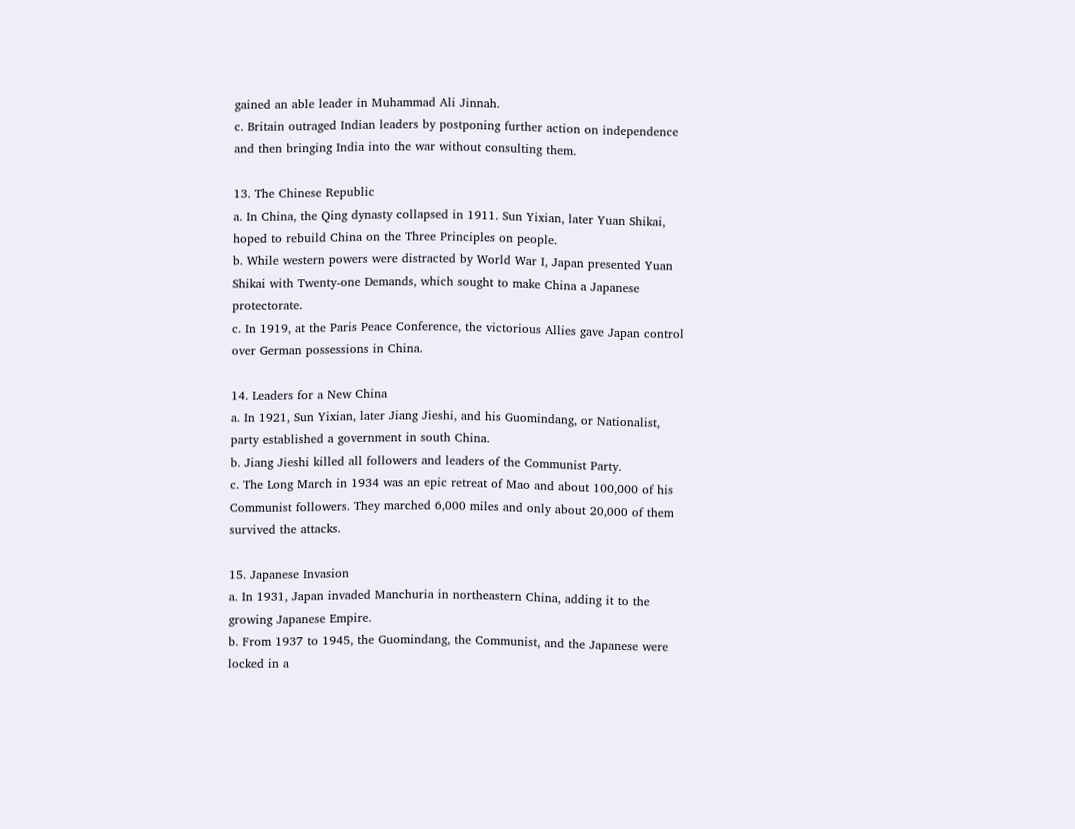gained an able leader in Muhammad Ali Jinnah.
c. Britain outraged Indian leaders by postponing further action on independence and then bringing India into the war without consulting them.

13. The Chinese Republic
a. In China, the Qing dynasty collapsed in 1911. Sun Yixian, later Yuan Shikai, hoped to rebuild China on the Three Principles on people.
b. While western powers were distracted by World War I, Japan presented Yuan Shikai with Twenty-one Demands, which sought to make China a Japanese protectorate.
c. In 1919, at the Paris Peace Conference, the victorious Allies gave Japan control over German possessions in China.

14. Leaders for a New China
a. In 1921, Sun Yixian, later Jiang Jieshi, and his Guomindang, or Nationalist, party established a government in south China.
b. Jiang Jieshi killed all followers and leaders of the Communist Party.
c. The Long March in 1934 was an epic retreat of Mao and about 100,000 of his Communist followers. They marched 6,000 miles and only about 20,000 of them survived the attacks.

15. Japanese Invasion
a. In 1931, Japan invaded Manchuria in northeastern China, adding it to the growing Japanese Empire.
b. From 1937 to 1945, the Guomindang, the Communist, and the Japanese were locked in a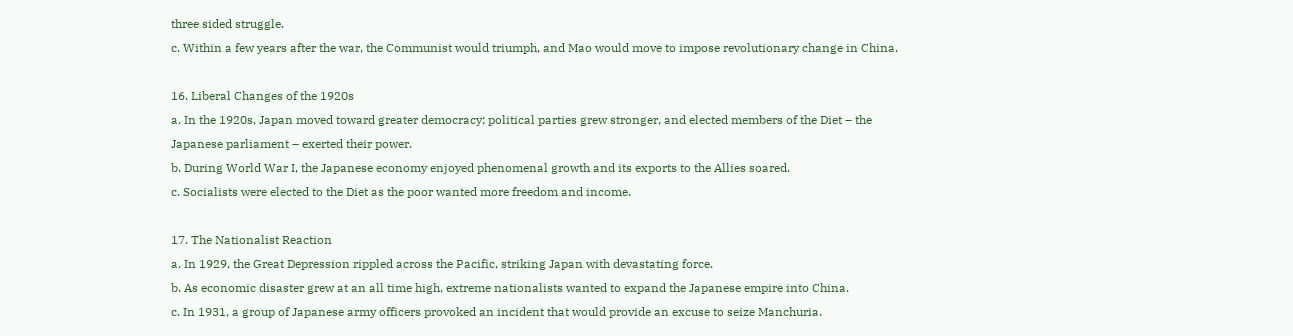three sided struggle.
c. Within a few years after the war, the Communist would triumph, and Mao would move to impose revolutionary change in China.

16. Liberal Changes of the 1920s
a. In the 1920s, Japan moved toward greater democracy; political parties grew stronger, and elected members of the Diet – the Japanese parliament – exerted their power.
b. During World War I, the Japanese economy enjoyed phenomenal growth and its exports to the Allies soared.
c. Socialists were elected to the Diet as the poor wanted more freedom and income.

17. The Nationalist Reaction
a. In 1929, the Great Depression rippled across the Pacific, striking Japan with devastating force.
b. As economic disaster grew at an all time high, extreme nationalists wanted to expand the Japanese empire into China.
c. In 1931, a group of Japanese army officers provoked an incident that would provide an excuse to seize Manchuria.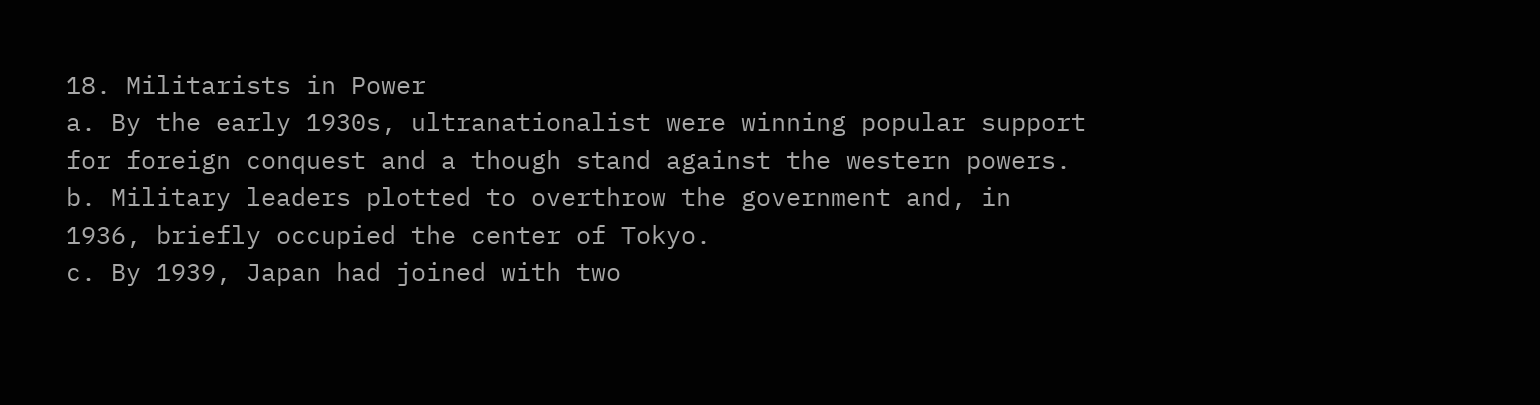18. Militarists in Power
a. By the early 1930s, ultranationalist were winning popular support for foreign conquest and a though stand against the western powers.
b. Military leaders plotted to overthrow the government and, in 1936, briefly occupied the center of Tokyo.
c. By 1939, Japan had joined with two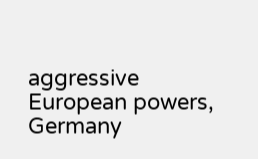aggressive European powers, Germany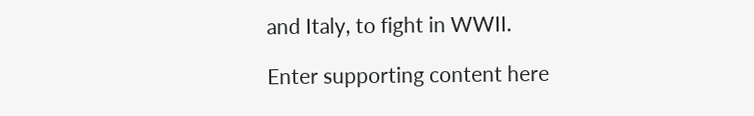and Italy, to fight in WWII.

Enter supporting content here